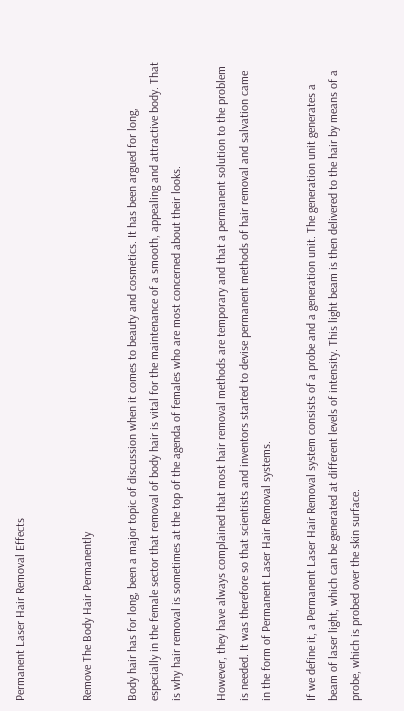Permanent Laser Hair Removal Effects


Remove The Body Hair Permanently

Body hair has for long, been a major topic of discussion when it comes to beauty and cosmetics. It has been argued for long, especially in the female sector that removal of body hair is vital for the maintenance of a smooth, appealing and attractive body. That is why hair removal is sometimes at the top of the agenda of females who are most concerned about their looks.

However, they have always complained that most hair removal methods are temporary and that a permanent solution to the problem is needed. It was therefore so that scientists and inventors started to devise permanent methods of hair removal and salvation came in the form of Permanent Laser Hair Removal systems.

If we define it, a Permanent Laser Hair Removal system consists of a probe and a generation unit. The generation unit generates a beam of laser light, which can be generated at different levels of intensity. This light beam is then delivered to the hair by means of a probe, which is probed over the skin surface.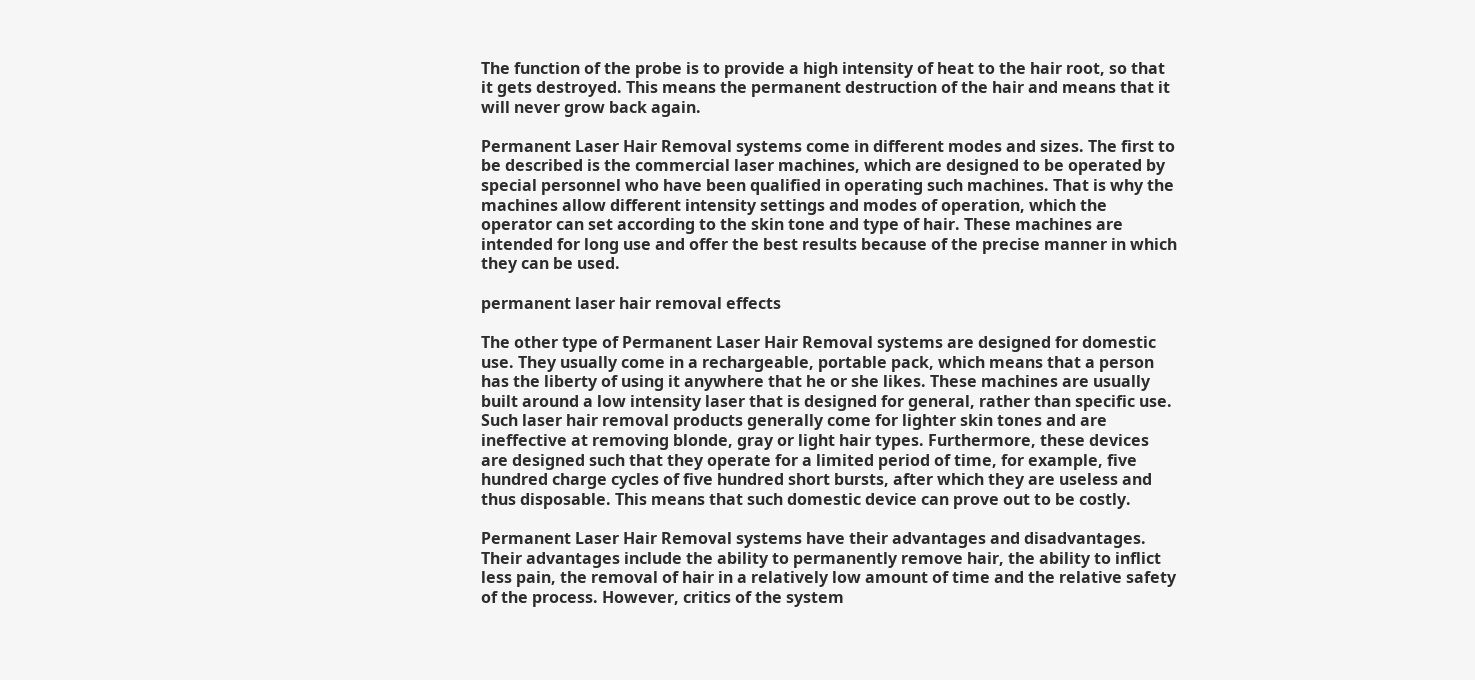The function of the probe is to provide a high intensity of heat to the hair root, so that it gets destroyed. This means the permanent destruction of the hair and means that it will never grow back again.

Permanent Laser Hair Removal systems come in different modes and sizes. The first to be described is the commercial laser machines, which are designed to be operated by special personnel who have been qualified in operating such machines. That is why the machines allow different intensity settings and modes of operation, which the operator can set according to the skin tone and type of hair. These machines are intended for long use and offer the best results because of the precise manner in which they can be used.

permanent laser hair removal effects

The other type of Permanent Laser Hair Removal systems are designed for domestic use. They usually come in a rechargeable, portable pack, which means that a person has the liberty of using it anywhere that he or she likes. These machines are usually built around a low intensity laser that is designed for general, rather than specific use. Such laser hair removal products generally come for lighter skin tones and are ineffective at removing blonde, gray or light hair types. Furthermore, these devices are designed such that they operate for a limited period of time, for example, five hundred charge cycles of five hundred short bursts, after which they are useless and thus disposable. This means that such domestic device can prove out to be costly.

Permanent Laser Hair Removal systems have their advantages and disadvantages. Their advantages include the ability to permanently remove hair, the ability to inflict less pain, the removal of hair in a relatively low amount of time and the relative safety of the process. However, critics of the system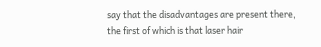say that the disadvantages are present there, the first of which is that laser hair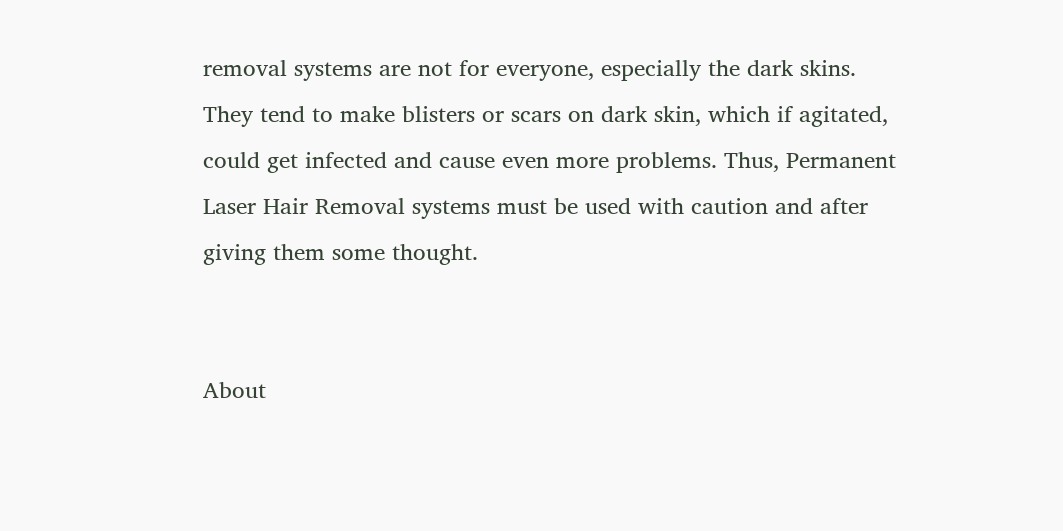removal systems are not for everyone, especially the dark skins. They tend to make blisters or scars on dark skin, which if agitated, could get infected and cause even more problems. Thus, Permanent Laser Hair Removal systems must be used with caution and after giving them some thought.


About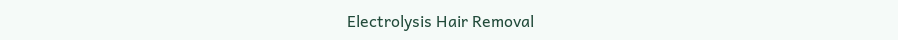Electrolysis Hair Removal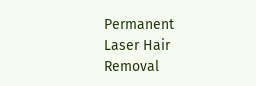Permanent Laser Hair Removal